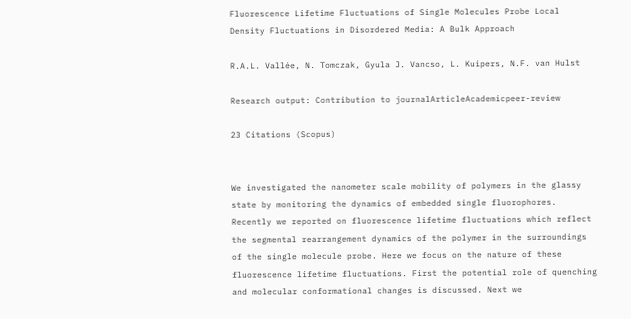Fluorescence Lifetime Fluctuations of Single Molecules Probe Local Density Fluctuations in Disordered Media: A Bulk Approach

R.A.L. Vallée, N. Tomczak, Gyula J. Vancso, L. Kuipers, N.F. van Hulst

Research output: Contribution to journalArticleAcademicpeer-review

23 Citations (Scopus)


We investigated the nanometer scale mobility of polymers in the glassy state by monitoring the dynamics of embedded single fluorophores. Recently we reported on fluorescence lifetime fluctuations which reflect the segmental rearrangement dynamics of the polymer in the surroundings of the single molecule probe. Here we focus on the nature of these fluorescence lifetime fluctuations. First the potential role of quenching and molecular conformational changes is discussed. Next we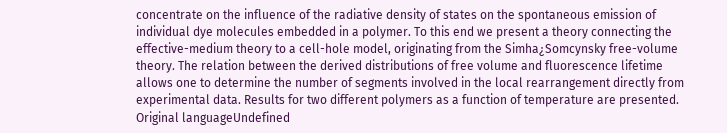concentrate on the influence of the radiative density of states on the spontaneous emission of individual dye molecules embedded in a polymer. To this end we present a theory connecting the effective-medium theory to a cell-hole model, originating from the Simha¿Somcynsky free-volume theory. The relation between the derived distributions of free volume and fluorescence lifetime allows one to determine the number of segments involved in the local rearrangement directly from experimental data. Results for two different polymers as a function of temperature are presented.
Original languageUndefined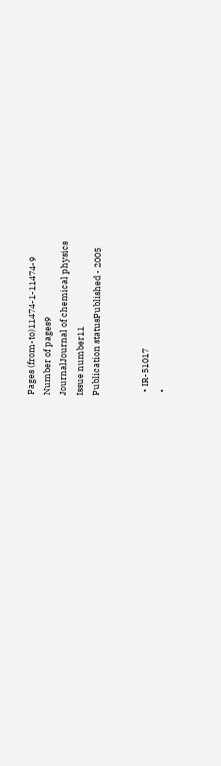Pages (from-to)11474-1-11474-9
Number of pages9
JournalJournal of chemical physics
Issue number11
Publication statusPublished - 2005


  • IR-51017
  •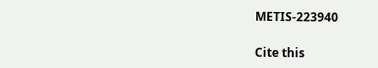METIS-223940

Cite this